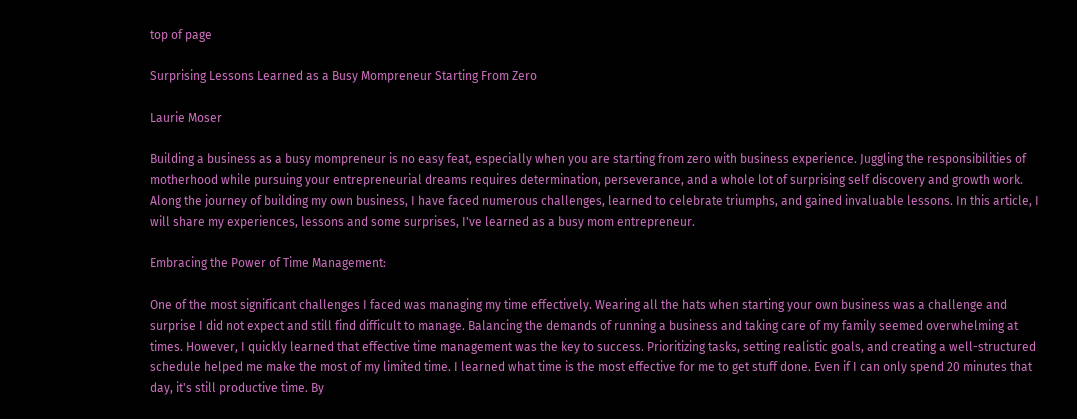top of page

Surprising Lessons Learned as a Busy Mompreneur Starting From Zero

Laurie Moser

Building a business as a busy mompreneur is no easy feat, especially when you are starting from zero with business experience. Juggling the responsibilities of motherhood while pursuing your entrepreneurial dreams requires determination, perseverance, and a whole lot of surprising self discovery and growth work. Along the journey of building my own business, I have faced numerous challenges, learned to celebrate triumphs, and gained invaluable lessons. In this article, I will share my experiences, lessons and some surprises, I've learned as a busy mom entrepreneur.

Embracing the Power of Time Management:

One of the most significant challenges I faced was managing my time effectively. Wearing all the hats when starting your own business was a challenge and surprise I did not expect and still find difficult to manage. Balancing the demands of running a business and taking care of my family seemed overwhelming at times. However, I quickly learned that effective time management was the key to success. Prioritizing tasks, setting realistic goals, and creating a well-structured schedule helped me make the most of my limited time. I learned what time is the most effective for me to get stuff done. Even if I can only spend 20 minutes that day, it's still productive time. By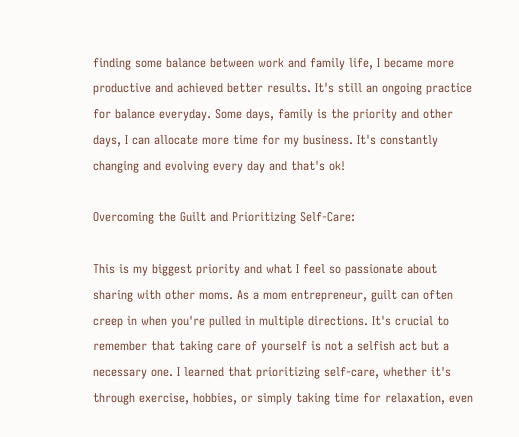finding some balance between work and family life, I became more productive and achieved better results. It's still an ongoing practice for balance everyday. Some days, family is the priority and other days, I can allocate more time for my business. It's constantly changing and evolving every day and that's ok!

Overcoming the Guilt and Prioritizing Self-Care:

This is my biggest priority and what I feel so passionate about sharing with other moms. As a mom entrepreneur, guilt can often creep in when you're pulled in multiple directions. It's crucial to remember that taking care of yourself is not a selfish act but a necessary one. I learned that prioritizing self-care, whether it's through exercise, hobbies, or simply taking time for relaxation, even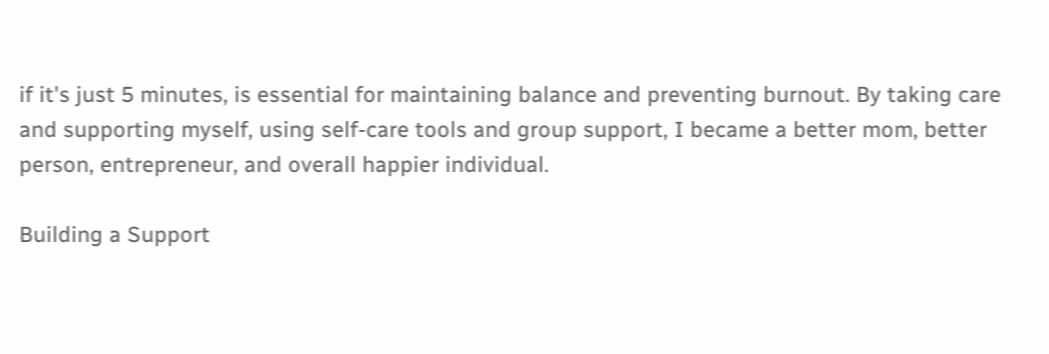if it's just 5 minutes, is essential for maintaining balance and preventing burnout. By taking care and supporting myself, using self-care tools and group support, I became a better mom, better person, entrepreneur, and overall happier individual.

Building a Support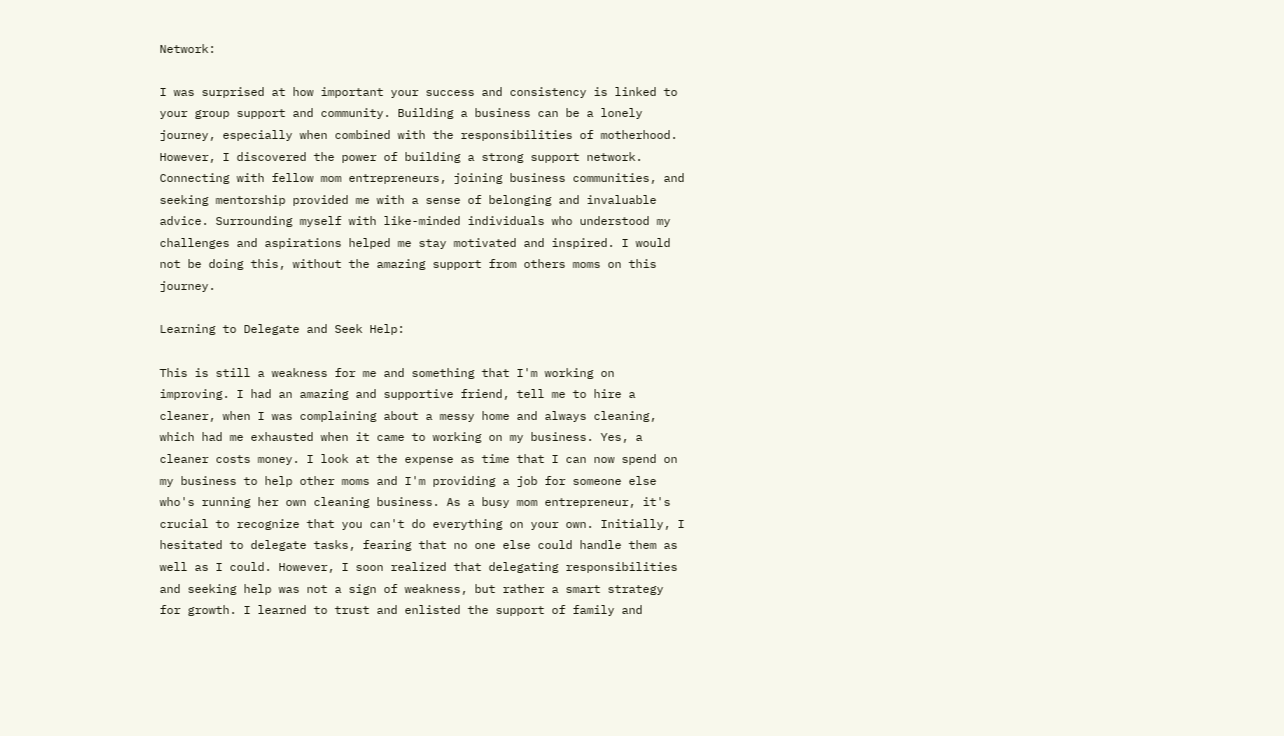Network:

I was surprised at how important your success and consistency is linked to your group support and community. Building a business can be a lonely journey, especially when combined with the responsibilities of motherhood. However, I discovered the power of building a strong support network. Connecting with fellow mom entrepreneurs, joining business communities, and seeking mentorship provided me with a sense of belonging and invaluable advice. Surrounding myself with like-minded individuals who understood my challenges and aspirations helped me stay motivated and inspired. I would not be doing this, without the amazing support from others moms on this journey.

Learning to Delegate and Seek Help:

This is still a weakness for me and something that I'm working on improving. I had an amazing and supportive friend, tell me to hire a cleaner, when I was complaining about a messy home and always cleaning, which had me exhausted when it came to working on my business. Yes, a cleaner costs money. I look at the expense as time that I can now spend on my business to help other moms and I'm providing a job for someone else who's running her own cleaning business. As a busy mom entrepreneur, it's crucial to recognize that you can't do everything on your own. Initially, I hesitated to delegate tasks, fearing that no one else could handle them as well as I could. However, I soon realized that delegating responsibilities and seeking help was not a sign of weakness, but rather a smart strategy for growth. I learned to trust and enlisted the support of family and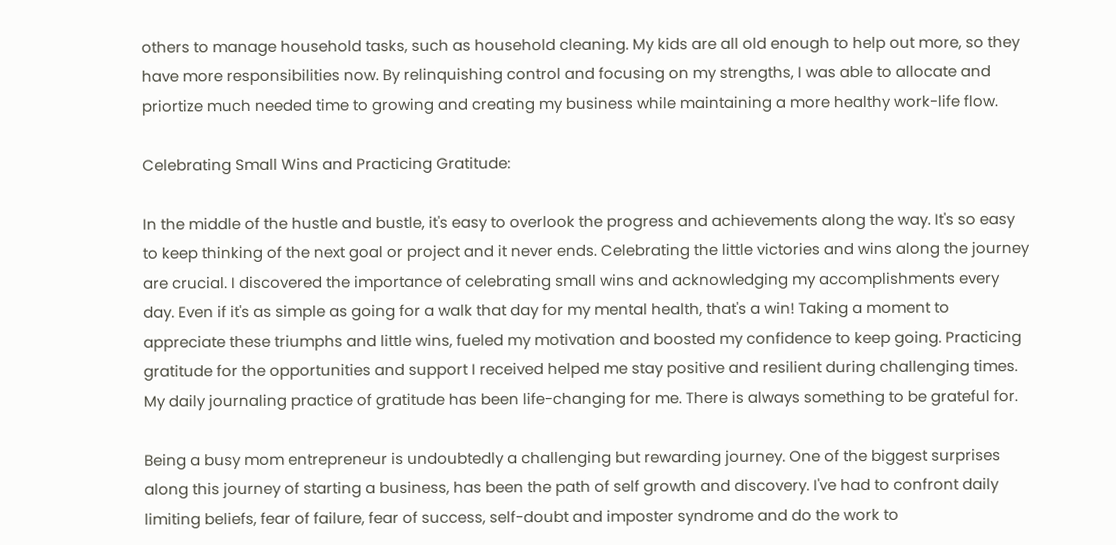others to manage household tasks, such as household cleaning. My kids are all old enough to help out more, so they have more responsibilities now. By relinquishing control and focusing on my strengths, I was able to allocate and priortize much needed time to growing and creating my business while maintaining a more healthy work-life flow.

Celebrating Small Wins and Practicing Gratitude:

In the middle of the hustle and bustle, it's easy to overlook the progress and achievements along the way. It's so easy to keep thinking of the next goal or project and it never ends. Celebrating the little victories and wins along the journey are crucial. I discovered the importance of celebrating small wins and acknowledging my accomplishments every day. Even if it's as simple as going for a walk that day for my mental health, that's a win! Taking a moment to appreciate these triumphs and little wins, fueled my motivation and boosted my confidence to keep going. Practicing gratitude for the opportunities and support I received helped me stay positive and resilient during challenging times. My daily journaling practice of gratitude has been life-changing for me. There is always something to be grateful for.

Being a busy mom entrepreneur is undoubtedly a challenging but rewarding journey. One of the biggest surprises along this journey of starting a business, has been the path of self growth and discovery. I've had to confront daily limiting beliefs, fear of failure, fear of success, self-doubt and imposter syndrome and do the work to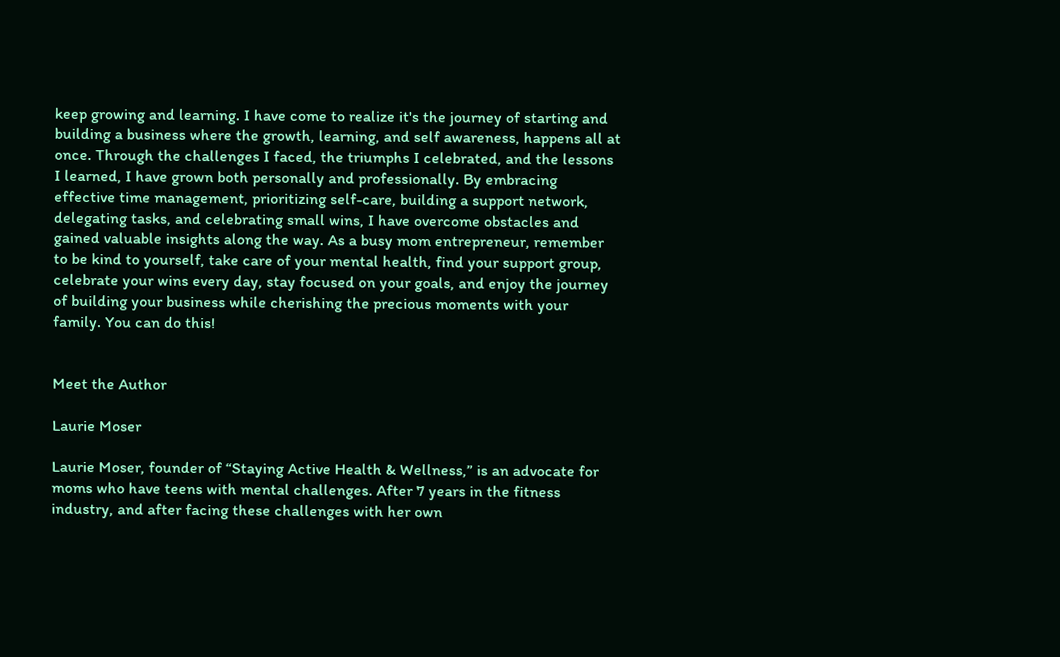keep growing and learning. I have come to realize it's the journey of starting and building a business where the growth, learning, and self awareness, happens all at once. Through the challenges I faced, the triumphs I celebrated, and the lessons I learned, I have grown both personally and professionally. By embracing effective time management, prioritizing self-care, building a support network, delegating tasks, and celebrating small wins, I have overcome obstacles and gained valuable insights along the way. As a busy mom entrepreneur, remember to be kind to yourself, take care of your mental health, find your support group, celebrate your wins every day, stay focused on your goals, and enjoy the journey of building your business while cherishing the precious moments with your family. You can do this!


Meet the Author

Laurie Moser

Laurie Moser, founder of “Staying Active Health & Wellness,” is an advocate for moms who have teens with mental challenges. After 7 years in the fitness industry, and after facing these challenges with her own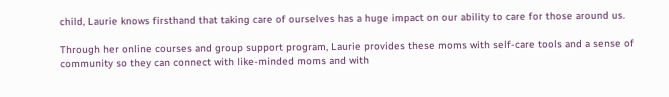child, Laurie knows firsthand that taking care of ourselves has a huge impact on our ability to care for those around us.

Through her online courses and group support program, Laurie provides these moms with self-care tools and a sense of community so they can connect with like-minded moms and with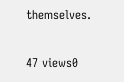themselves.

47 views0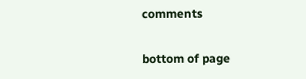comments


bottom of page